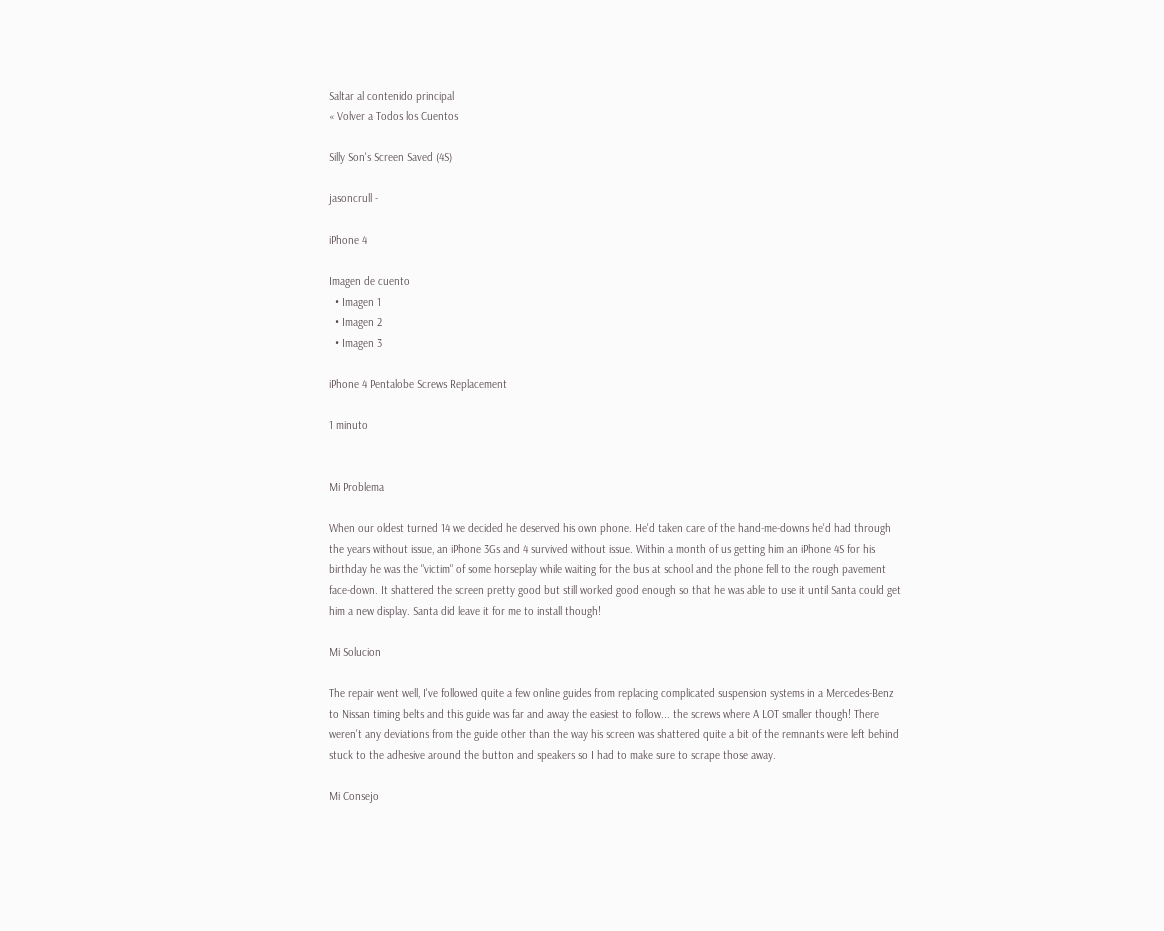Saltar al contenido principal
« Volver a Todos los Cuentos

Silly Son's Screen Saved (4S)

jasoncrull -

iPhone 4

Imagen de cuento
  • Imagen 1
  • Imagen 2
  • Imagen 3

iPhone 4 Pentalobe Screws Replacement

1 minuto


Mi Problema

When our oldest turned 14 we decided he deserved his own phone. He'd taken care of the hand-me-downs he'd had through the years without issue, an iPhone 3Gs and 4 survived without issue. Within a month of us getting him an iPhone 4S for his birthday he was the "victim" of some horseplay while waiting for the bus at school and the phone fell to the rough pavement face-down. It shattered the screen pretty good but still worked good enough so that he was able to use it until Santa could get him a new display. Santa did leave it for me to install though!

Mi Solucion

The repair went well, I've followed quite a few online guides from replacing complicated suspension systems in a Mercedes-Benz to Nissan timing belts and this guide was far and away the easiest to follow... the screws where A LOT smaller though! There weren't any deviations from the guide other than the way his screen was shattered quite a bit of the remnants were left behind stuck to the adhesive around the button and speakers so I had to make sure to scrape those away.

Mi Consejo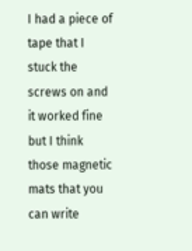I had a piece of tape that I stuck the screws on and it worked fine but I think those magnetic mats that you can write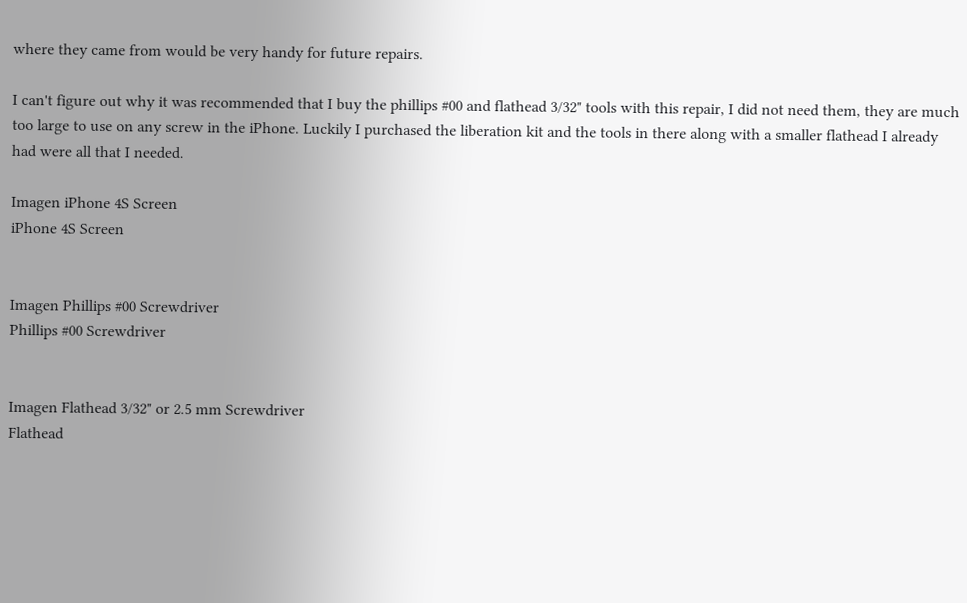where they came from would be very handy for future repairs.

I can't figure out why it was recommended that I buy the phillips #00 and flathead 3/32" tools with this repair, I did not need them, they are much too large to use on any screw in the iPhone. Luckily I purchased the liberation kit and the tools in there along with a smaller flathead I already had were all that I needed.

Imagen iPhone 4S Screen
iPhone 4S Screen


Imagen Phillips #00 Screwdriver
Phillips #00 Screwdriver


Imagen Flathead 3/32" or 2.5 mm Screwdriver
Flathead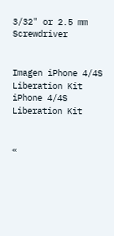3/32" or 2.5 mm Screwdriver


Imagen iPhone 4/4S Liberation Kit
iPhone 4/4S Liberation Kit


«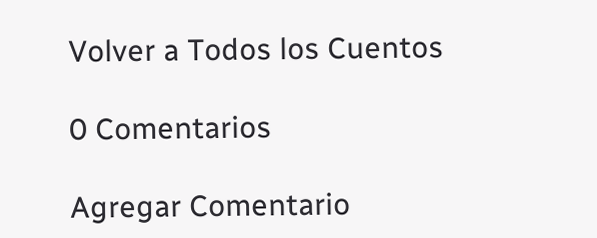Volver a Todos los Cuentos

0 Comentarios

Agregar Comentario